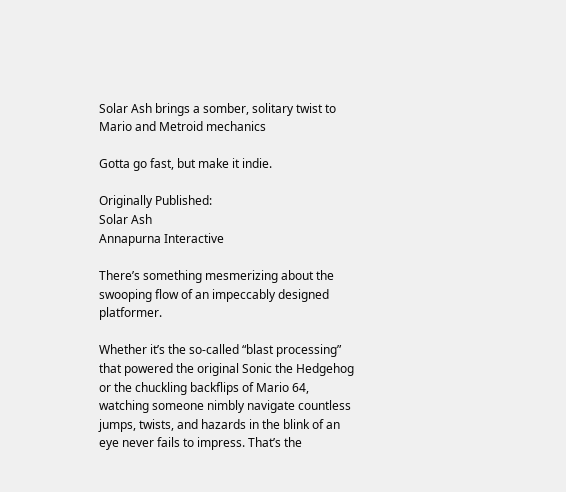Solar Ash brings a somber, solitary twist to Mario and Metroid mechanics

Gotta go fast, but make it indie.

Originally Published:
Solar Ash
Annapurna Interactive

There’s something mesmerizing about the swooping flow of an impeccably designed platformer.

Whether it’s the so-called “blast processing” that powered the original Sonic the Hedgehog or the chuckling backflips of Mario 64, watching someone nimbly navigate countless jumps, twists, and hazards in the blink of an eye never fails to impress. That’s the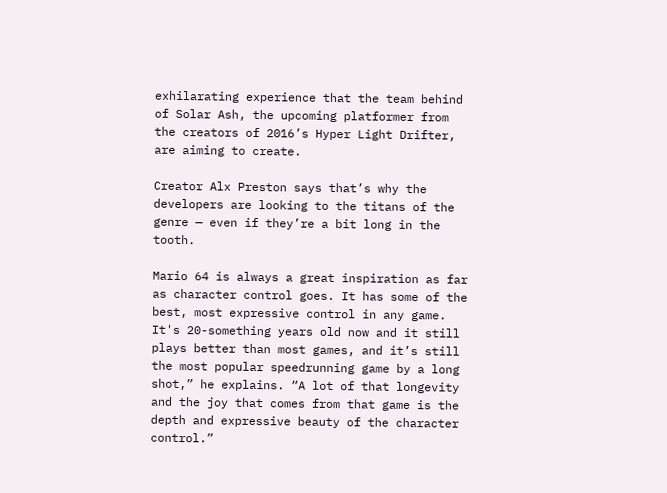exhilarating experience that the team behind of Solar Ash, the upcoming platformer from the creators of 2016’s Hyper Light Drifter, are aiming to create.

Creator Alx Preston says that’s why the developers are looking to the titans of the genre — even if they’re a bit long in the tooth.

Mario 64 is always a great inspiration as far as character control goes. It has some of the best, most expressive control in any game. It's 20-something years old now and it still plays better than most games, and it’s still the most popular speedrunning game by a long shot,” he explains. “A lot of that longevity and the joy that comes from that game is the depth and expressive beauty of the character control.”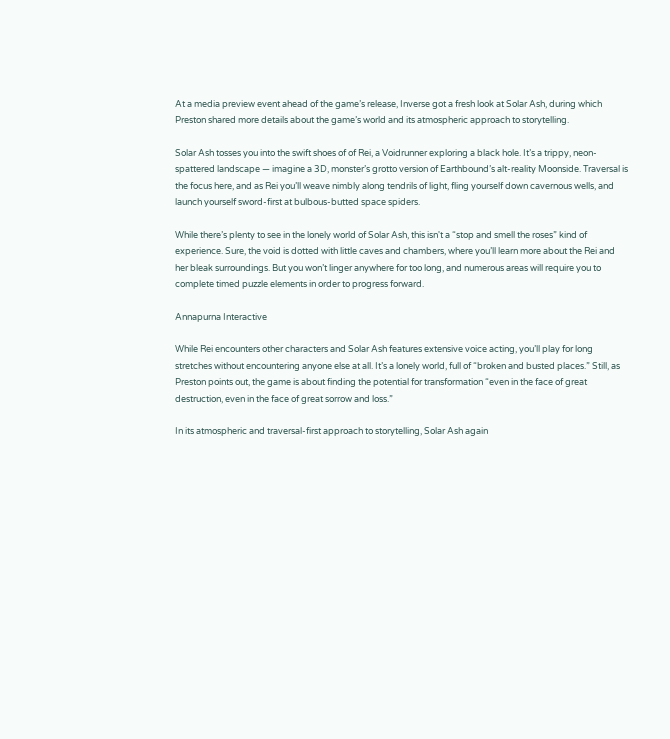At a media preview event ahead of the game’s release, Inverse got a fresh look at Solar Ash, during which Preston shared more details about the game’s world and its atmospheric approach to storytelling.

Solar Ash tosses you into the swift shoes of of Rei, a Voidrunner exploring a black hole. It’s a trippy, neon-spattered landscape — imagine a 3D, monster’s grotto version of Earthbound’s alt-reality Moonside. Traversal is the focus here, and as Rei you’ll weave nimbly along tendrils of light, fling yourself down cavernous wells, and launch yourself sword-first at bulbous-butted space spiders.

While there’s plenty to see in the lonely world of Solar Ash, this isn't a “stop and smell the roses” kind of experience. Sure, the void is dotted with little caves and chambers, where you’ll learn more about the Rei and her bleak surroundings. But you won’t linger anywhere for too long, and numerous areas will require you to complete timed puzzle elements in order to progress forward.

Annapurna Interactive

While Rei encounters other characters and Solar Ash features extensive voice acting, you’ll play for long stretches without encountering anyone else at all. It’s a lonely world, full of “broken and busted places.” Still, as Preston points out, the game is about finding the potential for transformation “even in the face of great destruction, even in the face of great sorrow and loss.”

In its atmospheric and traversal-first approach to storytelling, Solar Ash again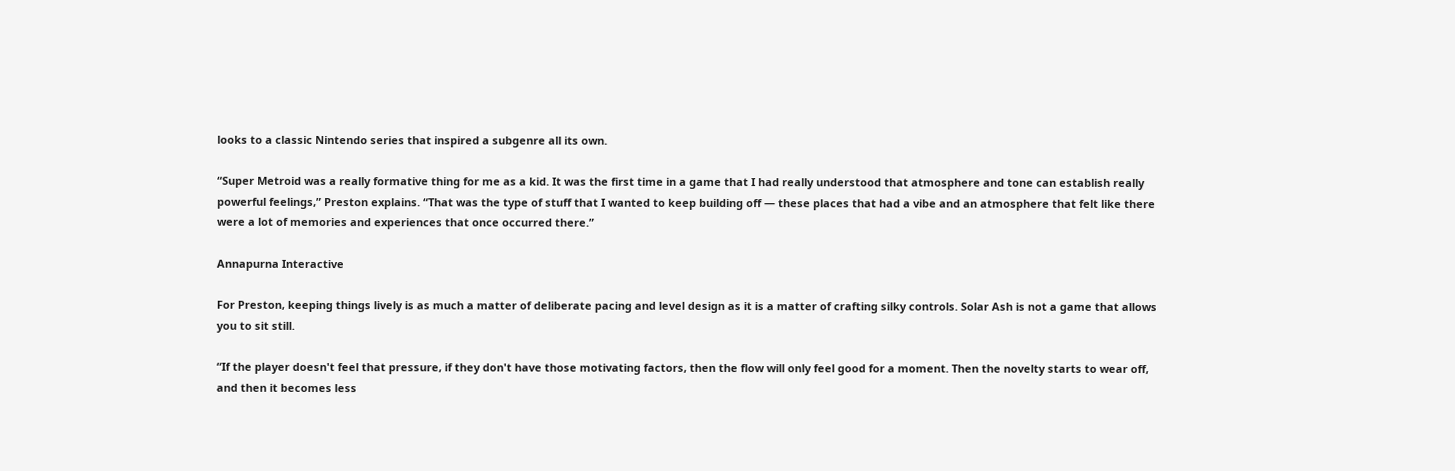looks to a classic Nintendo series that inspired a subgenre all its own.

“Super Metroid was a really formative thing for me as a kid. It was the first time in a game that I had really understood that atmosphere and tone can establish really powerful feelings,” Preston explains. “That was the type of stuff that I wanted to keep building off — these places that had a vibe and an atmosphere that felt like there were a lot of memories and experiences that once occurred there.”

Annapurna Interactive

For Preston, keeping things lively is as much a matter of deliberate pacing and level design as it is a matter of crafting silky controls. Solar Ash is not a game that allows you to sit still.

“If the player doesn't feel that pressure, if they don't have those motivating factors, then the flow will only feel good for a moment. Then the novelty starts to wear off, and then it becomes less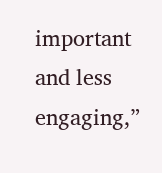important and less engaging,”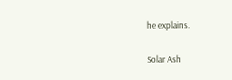he explains.

Solar Ash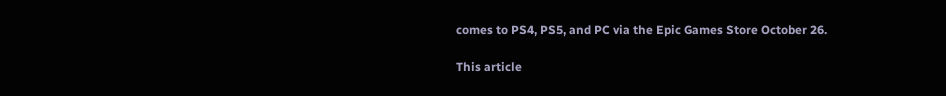comes to PS4, PS5, and PC via the Epic Games Store October 26.

This article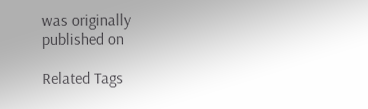was originally published on

Related Tags